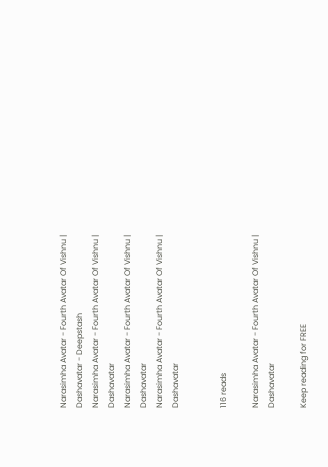Narasimha Avatar - Fourth Avatar Of Vishnu | Dashavatar - Deepstash
Narasimha Avatar - Fourth Avatar Of Vishnu | Dashavatar
Narasimha Avatar - Fourth Avatar Of Vishnu | Dashavatar
Narasimha Avatar - Fourth Avatar Of Vishnu | Dashavatar


116 reads

Narasimha Avatar - Fourth Avatar Of Vishnu | Dashavatar

Keep reading for FREE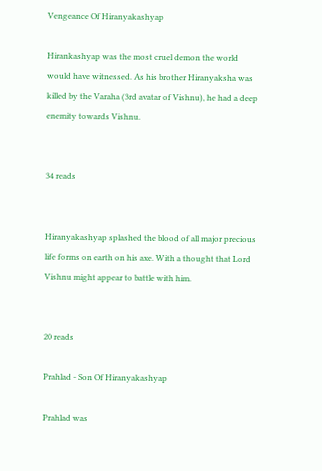Vengeance Of Hiranyakashyap

Hirankashyap was the most cruel demon the world would have witnessed. As his brother Hiranyaksha was killed by the Varaha (3rd avatar of Vishnu), he had a deep enemity towards Vishnu.


34 reads


Hiranyakashyap splashed the blood of all major precious life forms on earth on his axe. With a thought that Lord Vishnu might appear to battle with him.


20 reads

Prahlad - Son Of Hiranyakashyap

Prahlad was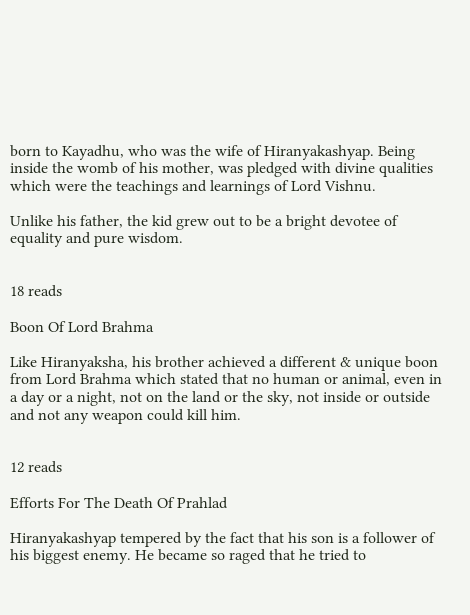born to Kayadhu, who was the wife of Hiranyakashyap. Being inside the womb of his mother, was pledged with divine qualities which were the teachings and learnings of Lord Vishnu.

Unlike his father, the kid grew out to be a bright devotee of equality and pure wisdom.


18 reads

Boon Of Lord Brahma

Like Hiranyaksha, his brother achieved a different & unique boon from Lord Brahma which stated that no human or animal, even in a day or a night, not on the land or the sky, not inside or outside and not any weapon could kill him.


12 reads

Efforts For The Death Of Prahlad

Hiranyakashyap tempered by the fact that his son is a follower of his biggest enemy. He became so raged that he tried to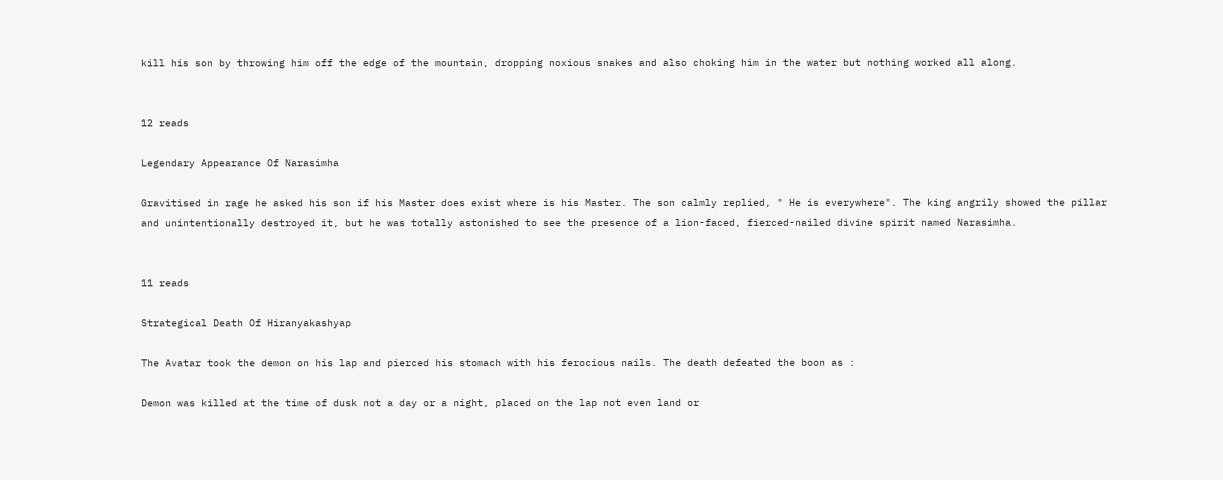kill his son by throwing him off the edge of the mountain, dropping noxious snakes and also choking him in the water but nothing worked all along.


12 reads

Legendary Appearance Of Narasimha

Gravitised in rage he asked his son if his Master does exist where is his Master. The son calmly replied, " He is everywhere". The king angrily showed the pillar and unintentionally destroyed it, but he was totally astonished to see the presence of a lion-faced, fierced-nailed divine spirit named Narasimha.


11 reads

Strategical Death Of Hiranyakashyap

The Avatar took the demon on his lap and pierced his stomach with his ferocious nails. The death defeated the boon as :

Demon was killed at the time of dusk not a day or a night, placed on the lap not even land or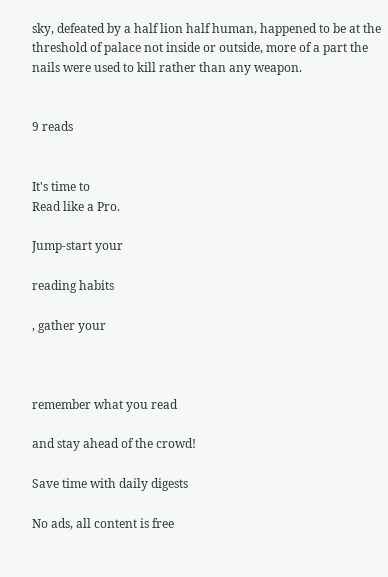sky, defeated by a half lion half human, happened to be at the threshold of palace not inside or outside, more of a part the nails were used to kill rather than any weapon.


9 reads


It's time to
Read like a Pro.

Jump-start your

reading habits

, gather your



remember what you read

and stay ahead of the crowd!

Save time with daily digests

No ads, all content is free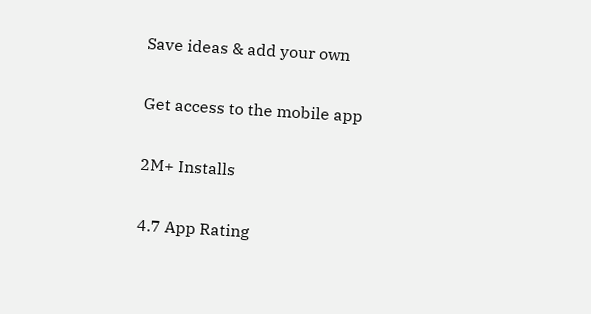Save ideas & add your own

Get access to the mobile app

2M+ Installs

4.7 App Rating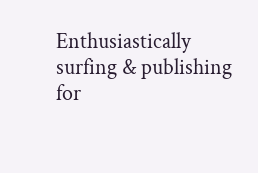Enthusiastically surfing & publishing for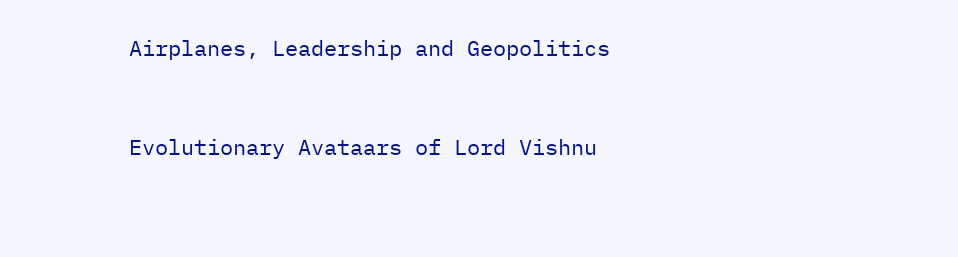Airplanes, Leadership and Geopolitics


Evolutionary Avataars of Lord Vishnu